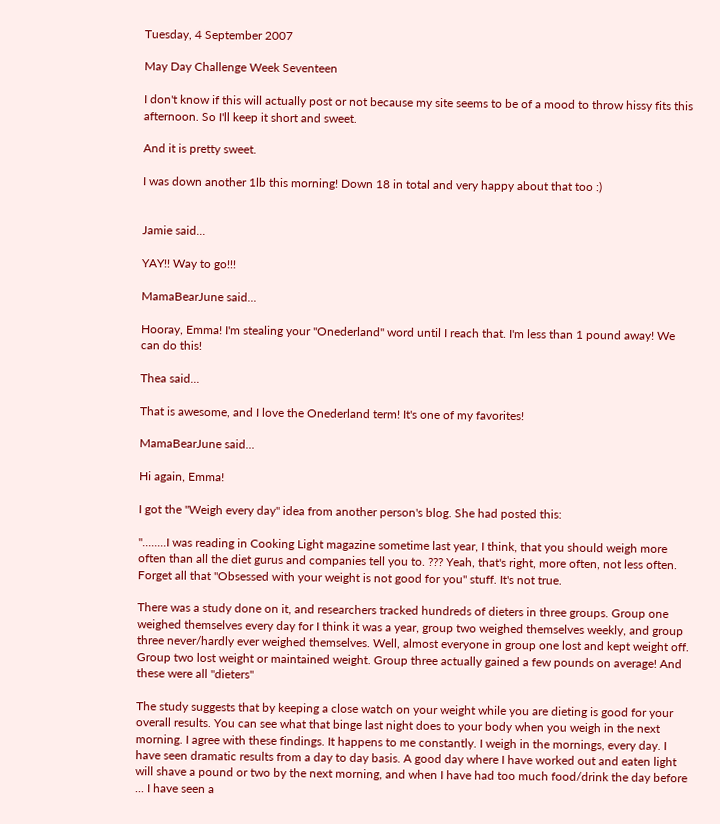Tuesday, 4 September 2007

May Day Challenge Week Seventeen

I don't know if this will actually post or not because my site seems to be of a mood to throw hissy fits this afternoon. So I'll keep it short and sweet.

And it is pretty sweet.

I was down another 1lb this morning! Down 18 in total and very happy about that too :)


Jamie said...

YAY!! Way to go!!!

MamaBearJune said...

Hooray, Emma! I'm stealing your "Onederland" word until I reach that. I'm less than 1 pound away! We can do this!

Thea said...

That is awesome, and I love the Onederland term! It's one of my favorites!

MamaBearJune said...

Hi again, Emma!

I got the "Weigh every day" idea from another person's blog. She had posted this:

"........I was reading in Cooking Light magazine sometime last year, I think, that you should weigh more often than all the diet gurus and companies tell you to. ??? Yeah, that's right, more often, not less often. Forget all that "Obsessed with your weight is not good for you" stuff. It's not true.

There was a study done on it, and researchers tracked hundreds of dieters in three groups. Group one weighed themselves every day for I think it was a year, group two weighed themselves weekly, and group three never/hardly ever weighed themselves. Well, almost everyone in group one lost and kept weight off. Group two lost weight or maintained weight. Group three actually gained a few pounds on average! And these were all "dieters"

The study suggests that by keeping a close watch on your weight while you are dieting is good for your overall results. You can see what that binge last night does to your body when you weigh in the next morning. I agree with these findings. It happens to me constantly. I weigh in the mornings, every day. I have seen dramatic results from a day to day basis. A good day where I have worked out and eaten light will shave a pound or two by the next morning, and when I have had too much food/drink the day before ... I have seen a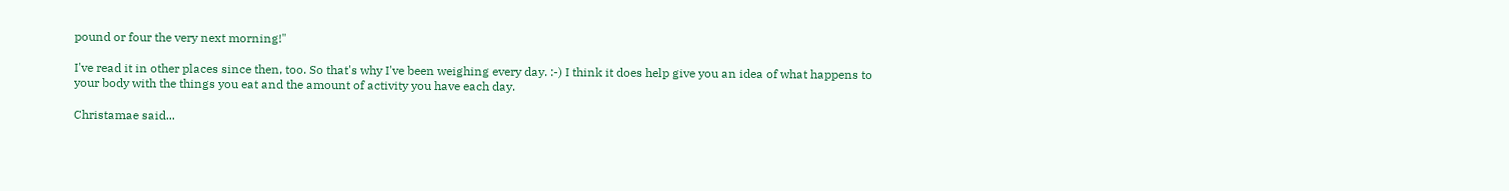pound or four the very next morning!"

I've read it in other places since then, too. So that's why I've been weighing every day. :-) I think it does help give you an idea of what happens to your body with the things you eat and the amount of activity you have each day.

Christamae said...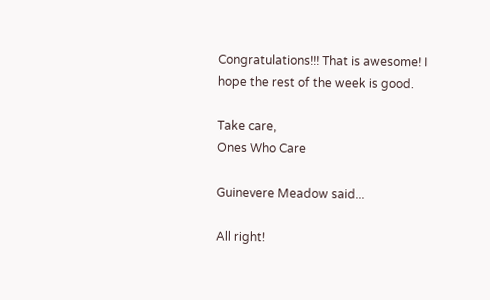Congratulations!!! That is awesome! I hope the rest of the week is good.

Take care,
Ones Who Care

Guinevere Meadow said...

All right!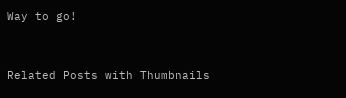Way to go!


Related Posts with Thumbnails